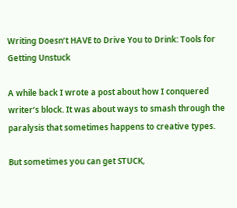Writing Doesn’t HAVE to Drive You to Drink: Tools for Getting Unstuck

A while back I wrote a post about how I conquered writer’s block. It was about ways to smash through the paralysis that sometimes happens to creative types.

But sometimes you can get STUCK,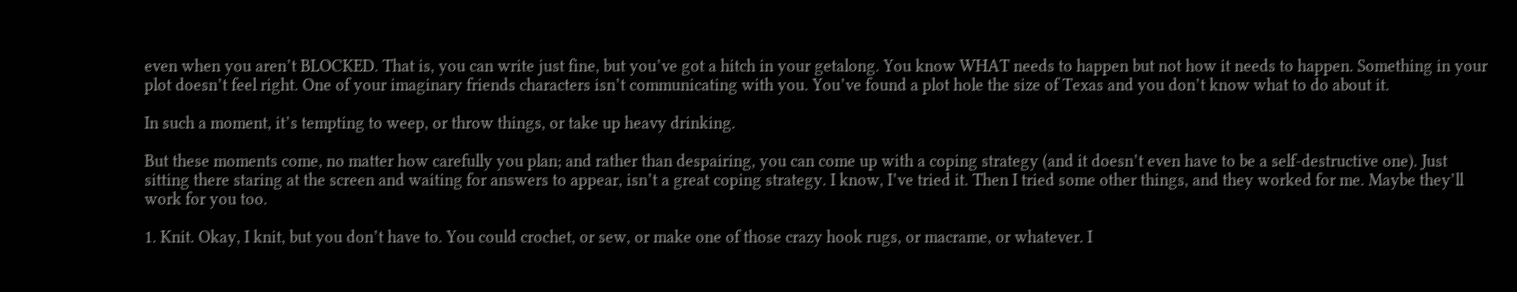even when you aren’t BLOCKED. That is, you can write just fine, but you’ve got a hitch in your getalong. You know WHAT needs to happen but not how it needs to happen. Something in your plot doesn’t feel right. One of your imaginary friends characters isn’t communicating with you. You’ve found a plot hole the size of Texas and you don’t know what to do about it.

In such a moment, it’s tempting to weep, or throw things, or take up heavy drinking.

But these moments come, no matter how carefully you plan; and rather than despairing, you can come up with a coping strategy (and it doesn’t even have to be a self-destructive one). Just sitting there staring at the screen and waiting for answers to appear, isn’t a great coping strategy. I know, I’ve tried it. Then I tried some other things, and they worked for me. Maybe they’ll work for you too.

1. Knit. Okay, I knit, but you don’t have to. You could crochet, or sew, or make one of those crazy hook rugs, or macrame, or whatever. I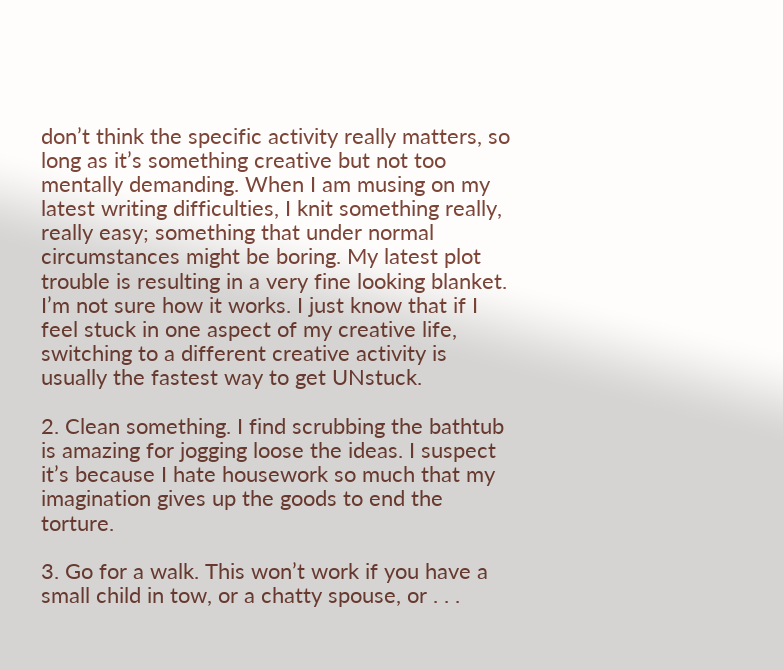don’t think the specific activity really matters, so long as it’s something creative but not too mentally demanding. When I am musing on my latest writing difficulties, I knit something really, really easy; something that under normal circumstances might be boring. My latest plot trouble is resulting in a very fine looking blanket. I’m not sure how it works. I just know that if I feel stuck in one aspect of my creative life, switching to a different creative activity is usually the fastest way to get UNstuck.

2. Clean something. I find scrubbing the bathtub is amazing for jogging loose the ideas. I suspect it’s because I hate housework so much that my imagination gives up the goods to end the torture.

3. Go for a walk. This won’t work if you have a small child in tow, or a chatty spouse, or . . .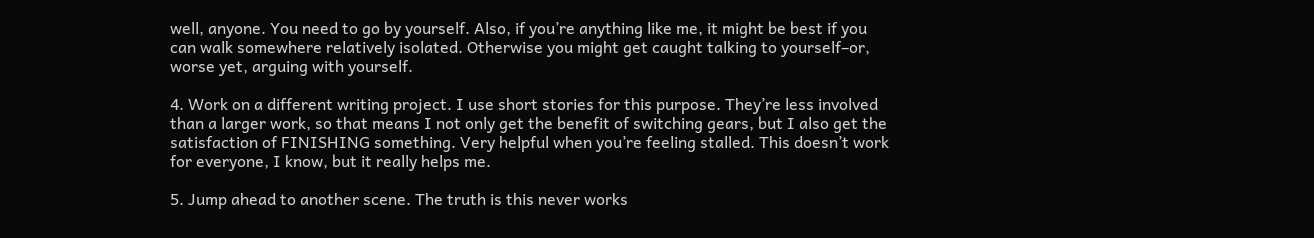well, anyone. You need to go by yourself. Also, if you’re anything like me, it might be best if you can walk somewhere relatively isolated. Otherwise you might get caught talking to yourself–or, worse yet, arguing with yourself.

4. Work on a different writing project. I use short stories for this purpose. They’re less involved than a larger work, so that means I not only get the benefit of switching gears, but I also get the satisfaction of FINISHING something. Very helpful when you’re feeling stalled. This doesn’t work for everyone, I know, but it really helps me.

5. Jump ahead to another scene. The truth is this never works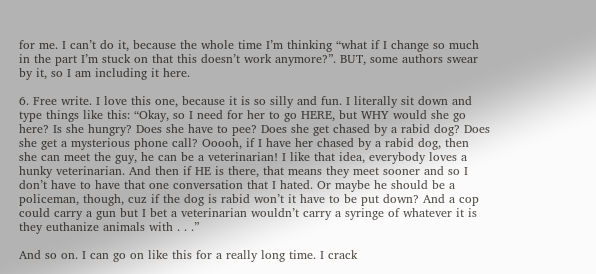for me. I can’t do it, because the whole time I’m thinking “what if I change so much in the part I’m stuck on that this doesn’t work anymore?”. BUT, some authors swear by it, so I am including it here.

6. Free write. I love this one, because it is so silly and fun. I literally sit down and type things like this: “Okay, so I need for her to go HERE, but WHY would she go here? Is she hungry? Does she have to pee? Does she get chased by a rabid dog? Does she get a mysterious phone call? Ooooh, if I have her chased by a rabid dog, then she can meet the guy, he can be a veterinarian! I like that idea, everybody loves a hunky veterinarian. And then if HE is there, that means they meet sooner and so I don’t have to have that one conversation that I hated. Or maybe he should be a policeman, though, cuz if the dog is rabid won’t it have to be put down? And a cop could carry a gun but I bet a veterinarian wouldn’t carry a syringe of whatever it is they euthanize animals with . . .”

And so on. I can go on like this for a really long time. I crack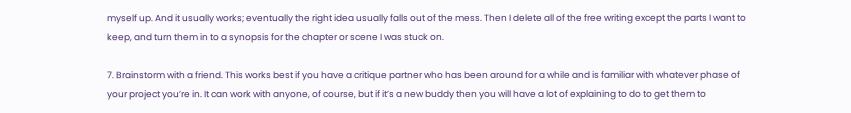myself up. And it usually works; eventually the right idea usually falls out of the mess. Then I delete all of the free writing except the parts I want to keep, and turn them in to a synopsis for the chapter or scene I was stuck on.

7. Brainstorm with a friend. This works best if you have a critique partner who has been around for a while and is familiar with whatever phase of your project you’re in. It can work with anyone, of course, but if it’s a new buddy then you will have a lot of explaining to do to get them to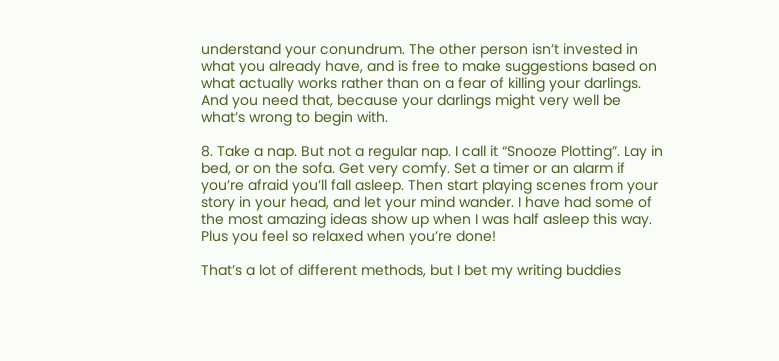understand your conundrum. The other person isn’t invested in what you already have, and is free to make suggestions based on what actually works rather than on a fear of killing your darlings. And you need that, because your darlings might very well be what’s wrong to begin with.

8. Take a nap. But not a regular nap. I call it “Snooze Plotting”. Lay in bed, or on the sofa. Get very comfy. Set a timer or an alarm if you’re afraid you’ll fall asleep. Then start playing scenes from your story in your head, and let your mind wander. I have had some of the most amazing ideas show up when I was half asleep this way. Plus you feel so relaxed when you’re done!

That’s a lot of different methods, but I bet my writing buddies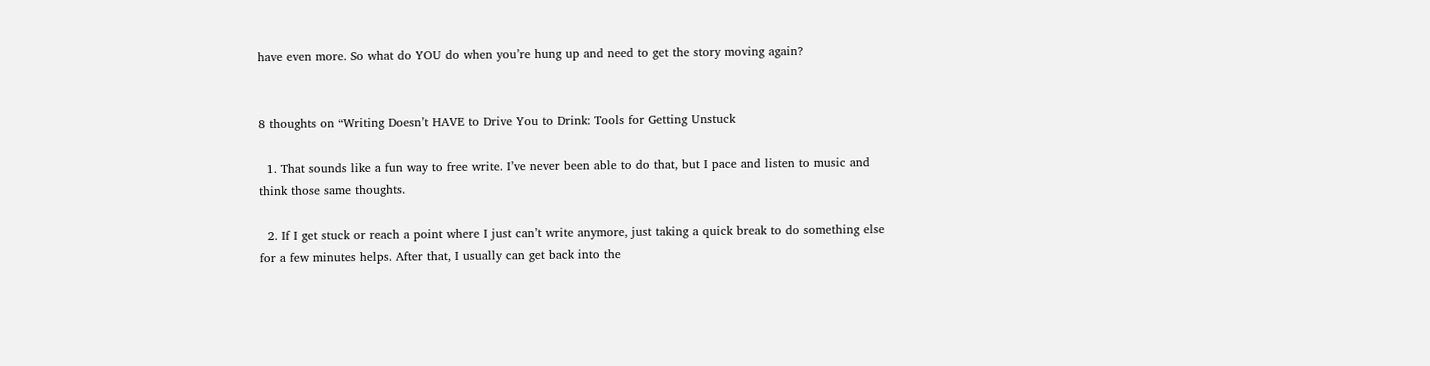have even more. So what do YOU do when you’re hung up and need to get the story moving again?


8 thoughts on “Writing Doesn’t HAVE to Drive You to Drink: Tools for Getting Unstuck

  1. That sounds like a fun way to free write. I’ve never been able to do that, but I pace and listen to music and think those same thoughts.

  2. If I get stuck or reach a point where I just can’t write anymore, just taking a quick break to do something else for a few minutes helps. After that, I usually can get back into the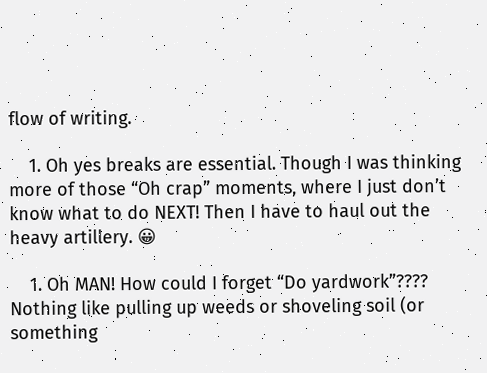flow of writing.

    1. Oh yes breaks are essential. Though I was thinking more of those “Oh crap” moments, where I just don’t know what to do NEXT! Then I have to haul out the heavy artillery. 😀

    1. Oh MAN! How could I forget “Do yardwork”???? Nothing like pulling up weeds or shoveling soil (or something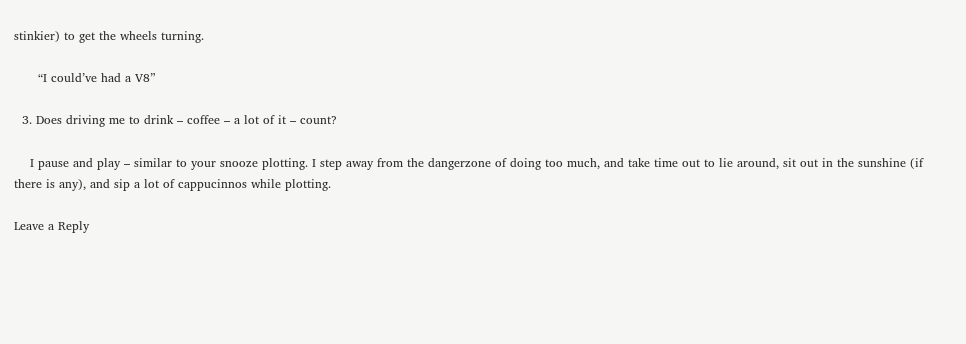stinkier) to get the wheels turning.

      “I could’ve had a V8”

  3. Does driving me to drink – coffee – a lot of it – count?

    I pause and play – similar to your snooze plotting. I step away from the dangerzone of doing too much, and take time out to lie around, sit out in the sunshine (if there is any), and sip a lot of cappucinnos while plotting.

Leave a Reply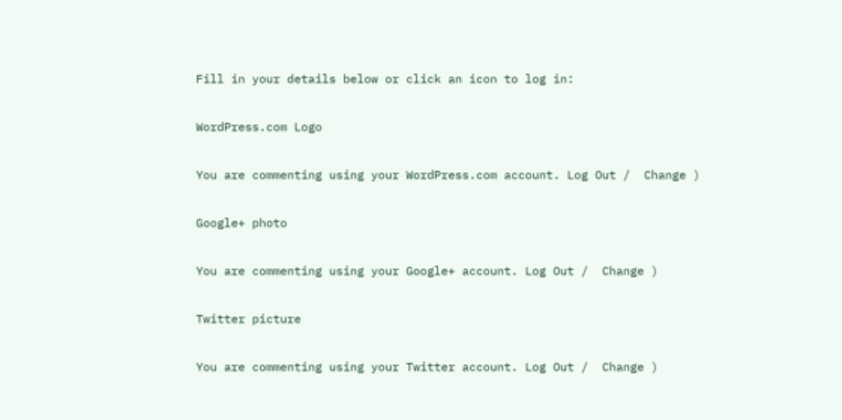Fill in your details below or click an icon to log in:

WordPress.com Logo

You are commenting using your WordPress.com account. Log Out /  Change )

Google+ photo

You are commenting using your Google+ account. Log Out /  Change )

Twitter picture

You are commenting using your Twitter account. Log Out /  Change )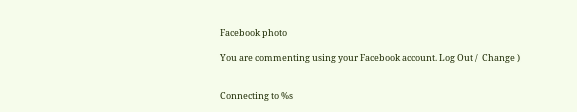Facebook photo

You are commenting using your Facebook account. Log Out /  Change )


Connecting to %s